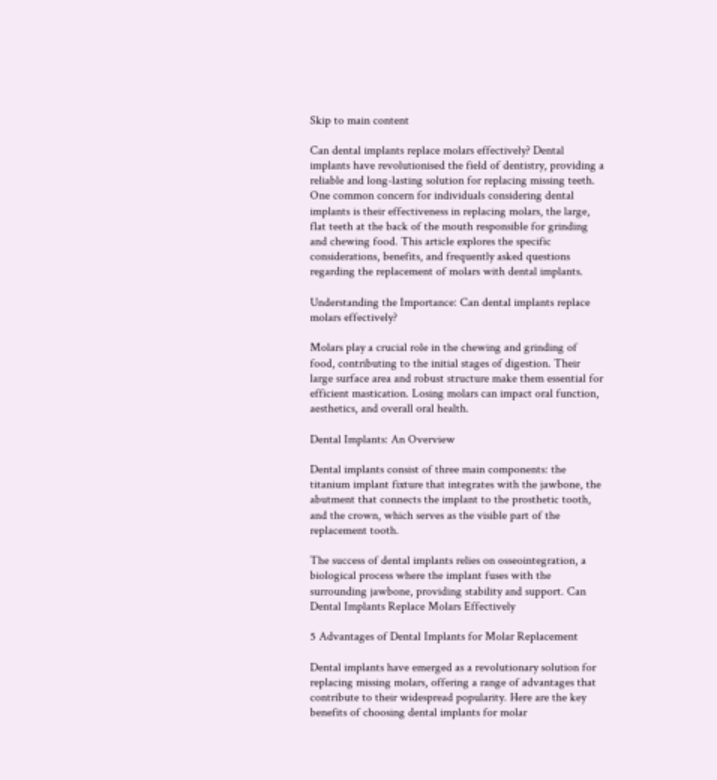Skip to main content

Can dental implants replace molars effectively? Dental implants have revolutionised the field of dentistry, providing a reliable and long-lasting solution for replacing missing teeth. One common concern for individuals considering dental implants is their effectiveness in replacing molars, the large, flat teeth at the back of the mouth responsible for grinding and chewing food. This article explores the specific considerations, benefits, and frequently asked questions regarding the replacement of molars with dental implants.

Understanding the Importance: Can dental implants replace molars effectively?

Molars play a crucial role in the chewing and grinding of food, contributing to the initial stages of digestion. Their large surface area and robust structure make them essential for efficient mastication. Losing molars can impact oral function, aesthetics, and overall oral health.

Dental Implants: An Overview

Dental implants consist of three main components: the titanium implant fixture that integrates with the jawbone, the abutment that connects the implant to the prosthetic tooth, and the crown, which serves as the visible part of the replacement tooth.

The success of dental implants relies on osseointegration, a biological process where the implant fuses with the surrounding jawbone, providing stability and support. Can Dental Implants Replace Molars Effectively

5 Advantages of Dental Implants for Molar Replacement

Dental implants have emerged as a revolutionary solution for replacing missing molars, offering a range of advantages that contribute to their widespread popularity. Here are the key benefits of choosing dental implants for molar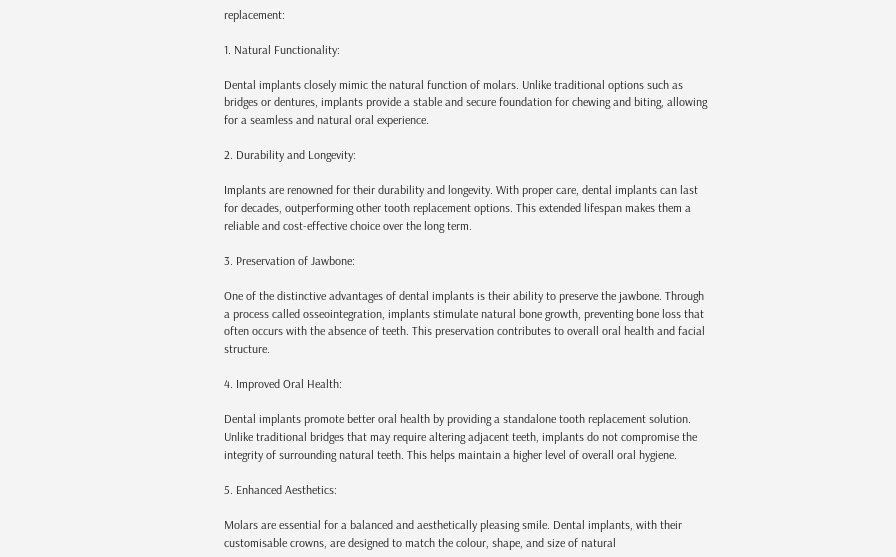replacement:

1. Natural Functionality:

Dental implants closely mimic the natural function of molars. Unlike traditional options such as bridges or dentures, implants provide a stable and secure foundation for chewing and biting, allowing for a seamless and natural oral experience.

2. Durability and Longevity:

Implants are renowned for their durability and longevity. With proper care, dental implants can last for decades, outperforming other tooth replacement options. This extended lifespan makes them a reliable and cost-effective choice over the long term.

3. Preservation of Jawbone:

One of the distinctive advantages of dental implants is their ability to preserve the jawbone. Through a process called osseointegration, implants stimulate natural bone growth, preventing bone loss that often occurs with the absence of teeth. This preservation contributes to overall oral health and facial structure.

4. Improved Oral Health:

Dental implants promote better oral health by providing a standalone tooth replacement solution. Unlike traditional bridges that may require altering adjacent teeth, implants do not compromise the integrity of surrounding natural teeth. This helps maintain a higher level of overall oral hygiene.

5. Enhanced Aesthetics:

Molars are essential for a balanced and aesthetically pleasing smile. Dental implants, with their customisable crowns, are designed to match the colour, shape, and size of natural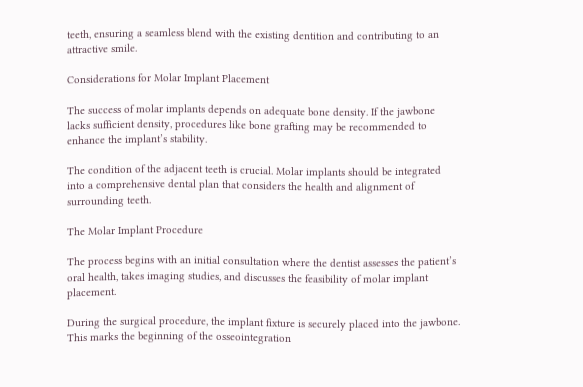teeth, ensuring a seamless blend with the existing dentition and contributing to an attractive smile.

Considerations for Molar Implant Placement

The success of molar implants depends on adequate bone density. If the jawbone lacks sufficient density, procedures like bone grafting may be recommended to enhance the implant’s stability.

The condition of the adjacent teeth is crucial. Molar implants should be integrated into a comprehensive dental plan that considers the health and alignment of surrounding teeth.

The Molar Implant Procedure

The process begins with an initial consultation where the dentist assesses the patient’s oral health, takes imaging studies, and discusses the feasibility of molar implant placement.

During the surgical procedure, the implant fixture is securely placed into the jawbone. This marks the beginning of the osseointegration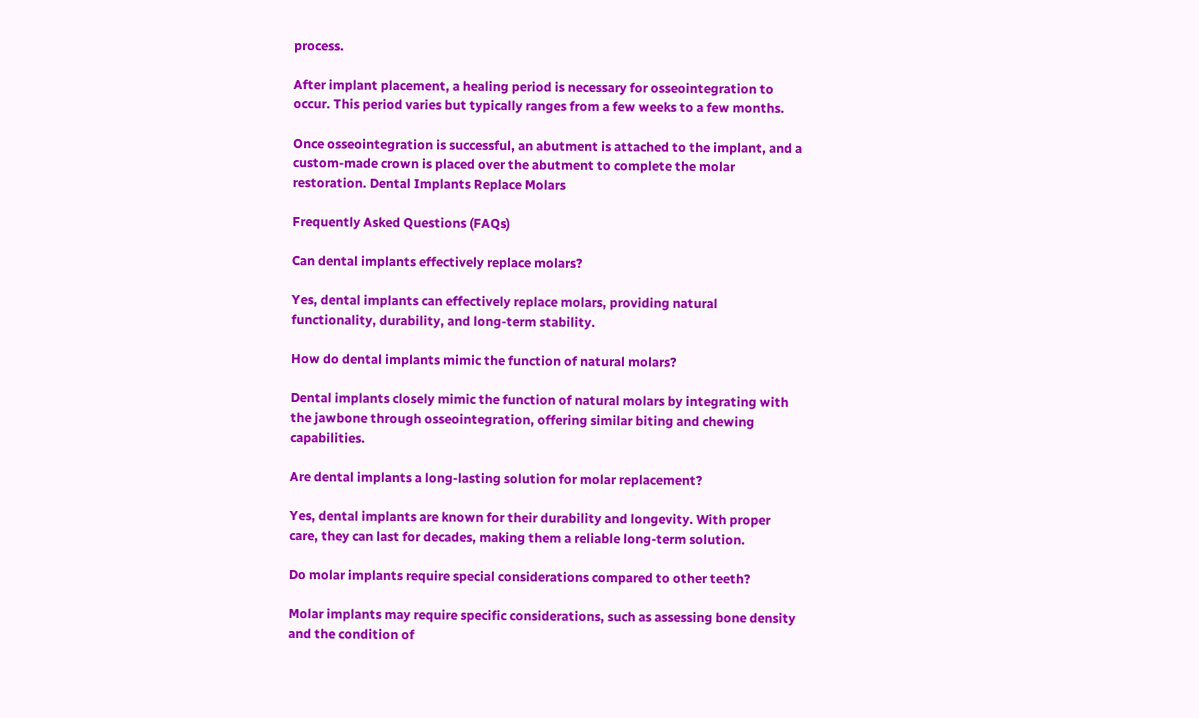process.

After implant placement, a healing period is necessary for osseointegration to occur. This period varies but typically ranges from a few weeks to a few months.

Once osseointegration is successful, an abutment is attached to the implant, and a custom-made crown is placed over the abutment to complete the molar restoration. Dental Implants Replace Molars

Frequently Asked Questions (FAQs)

Can dental implants effectively replace molars?

Yes, dental implants can effectively replace molars, providing natural functionality, durability, and long-term stability.

How do dental implants mimic the function of natural molars?

Dental implants closely mimic the function of natural molars by integrating with the jawbone through osseointegration, offering similar biting and chewing capabilities.

Are dental implants a long-lasting solution for molar replacement?

Yes, dental implants are known for their durability and longevity. With proper care, they can last for decades, making them a reliable long-term solution.

Do molar implants require special considerations compared to other teeth?

Molar implants may require specific considerations, such as assessing bone density and the condition of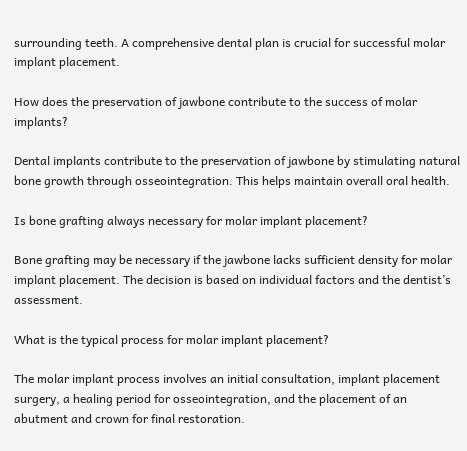surrounding teeth. A comprehensive dental plan is crucial for successful molar implant placement.

How does the preservation of jawbone contribute to the success of molar implants?

Dental implants contribute to the preservation of jawbone by stimulating natural bone growth through osseointegration. This helps maintain overall oral health.

Is bone grafting always necessary for molar implant placement?

Bone grafting may be necessary if the jawbone lacks sufficient density for molar implant placement. The decision is based on individual factors and the dentist’s assessment.

What is the typical process for molar implant placement?

The molar implant process involves an initial consultation, implant placement surgery, a healing period for osseointegration, and the placement of an abutment and crown for final restoration.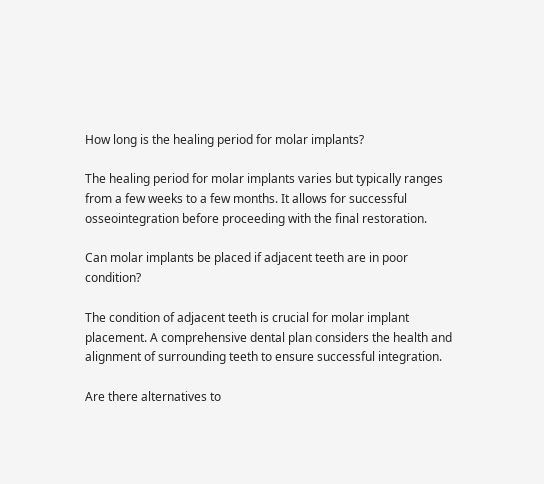How long is the healing period for molar implants?

The healing period for molar implants varies but typically ranges from a few weeks to a few months. It allows for successful osseointegration before proceeding with the final restoration.

Can molar implants be placed if adjacent teeth are in poor condition?

The condition of adjacent teeth is crucial for molar implant placement. A comprehensive dental plan considers the health and alignment of surrounding teeth to ensure successful integration.

Are there alternatives to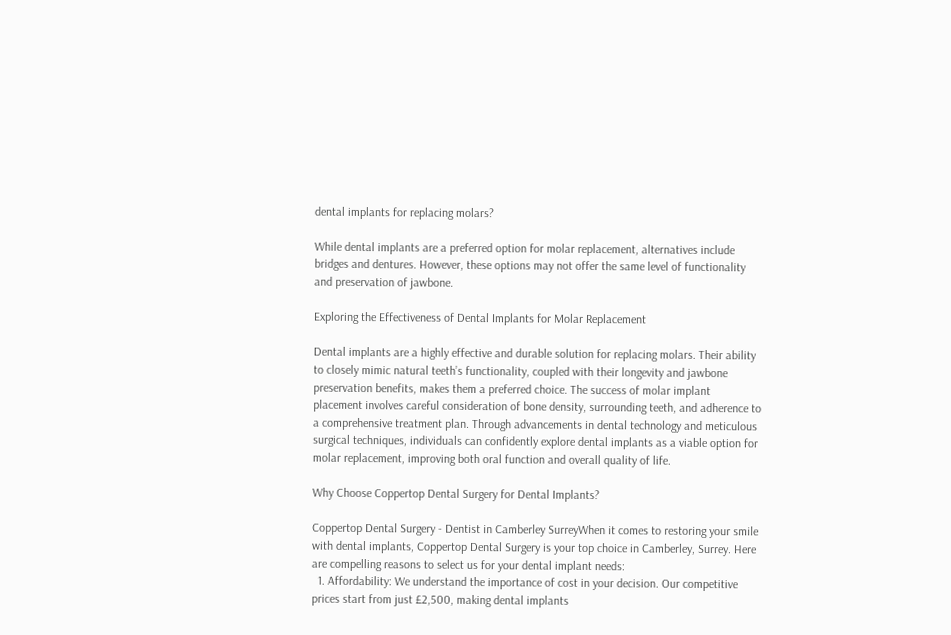dental implants for replacing molars?

While dental implants are a preferred option for molar replacement, alternatives include bridges and dentures. However, these options may not offer the same level of functionality and preservation of jawbone.

Exploring the Effectiveness of Dental Implants for Molar Replacement

Dental implants are a highly effective and durable solution for replacing molars. Their ability to closely mimic natural teeth’s functionality, coupled with their longevity and jawbone preservation benefits, makes them a preferred choice. The success of molar implant placement involves careful consideration of bone density, surrounding teeth, and adherence to a comprehensive treatment plan. Through advancements in dental technology and meticulous surgical techniques, individuals can confidently explore dental implants as a viable option for molar replacement, improving both oral function and overall quality of life.

Why Choose Coppertop Dental Surgery for Dental Implants?

Coppertop Dental Surgery - Dentist in Camberley SurreyWhen it comes to restoring your smile with dental implants, Coppertop Dental Surgery is your top choice in Camberley, Surrey. Here are compelling reasons to select us for your dental implant needs:
  1. Affordability: We understand the importance of cost in your decision. Our competitive prices start from just £2,500, making dental implants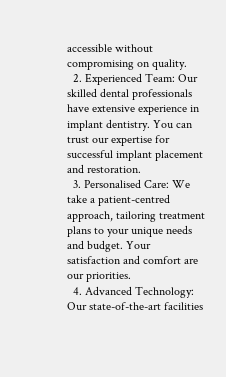accessible without compromising on quality.
  2. Experienced Team: Our skilled dental professionals have extensive experience in implant dentistry. You can trust our expertise for successful implant placement and restoration.
  3. Personalised Care: We take a patient-centred approach, tailoring treatment plans to your unique needs and budget. Your satisfaction and comfort are our priorities.
  4. Advanced Technology: Our state-of-the-art facilities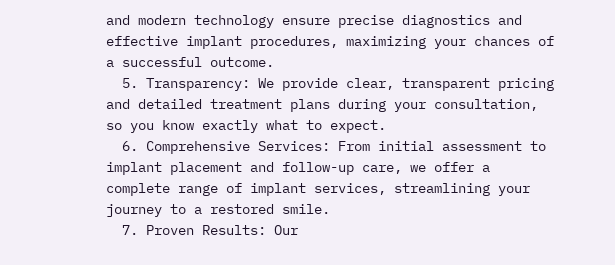and modern technology ensure precise diagnostics and effective implant procedures, maximizing your chances of a successful outcome.
  5. Transparency: We provide clear, transparent pricing and detailed treatment plans during your consultation, so you know exactly what to expect.
  6. Comprehensive Services: From initial assessment to implant placement and follow-up care, we offer a complete range of implant services, streamlining your journey to a restored smile.
  7. Proven Results: Our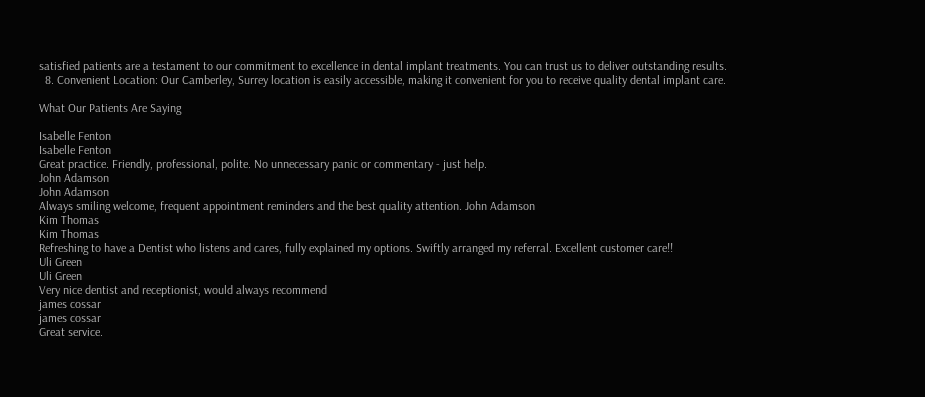satisfied patients are a testament to our commitment to excellence in dental implant treatments. You can trust us to deliver outstanding results.
  8. Convenient Location: Our Camberley, Surrey location is easily accessible, making it convenient for you to receive quality dental implant care.

What Our Patients Are Saying

Isabelle Fenton
Isabelle Fenton
Great practice. Friendly, professional, polite. No unnecessary panic or commentary - just help.
John Adamson
John Adamson
Always smiling welcome, frequent appointment reminders and the best quality attention. John Adamson
Kim Thomas
Kim Thomas
Refreshing to have a Dentist who listens and cares, fully explained my options. Swiftly arranged my referral. Excellent customer care!!
Uli Green
Uli Green
Very nice dentist and receptionist, would always recommend
james cossar
james cossar
Great service.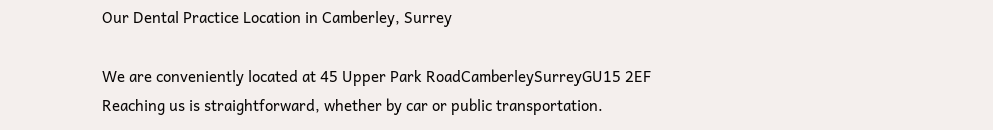Our Dental Practice Location in Camberley, Surrey

We are conveniently located at 45 Upper Park RoadCamberleySurreyGU15 2EF Reaching us is straightforward, whether by car or public transportation.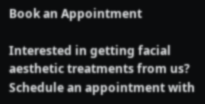Book an Appointment

Interested in getting facial aesthetic treatments from us? Schedule an appointment with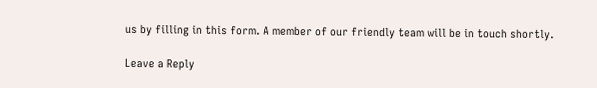us by filling in this form. A member of our friendly team will be in touch shortly.

Leave a Reply